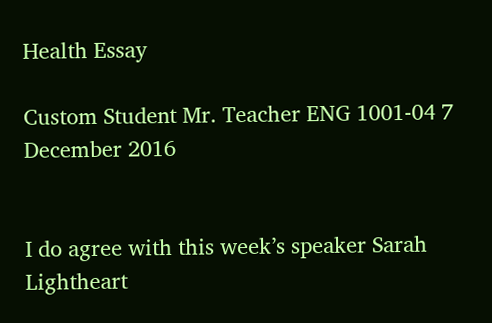Health Essay

Custom Student Mr. Teacher ENG 1001-04 7 December 2016


I do agree with this week’s speaker Sarah Lightheart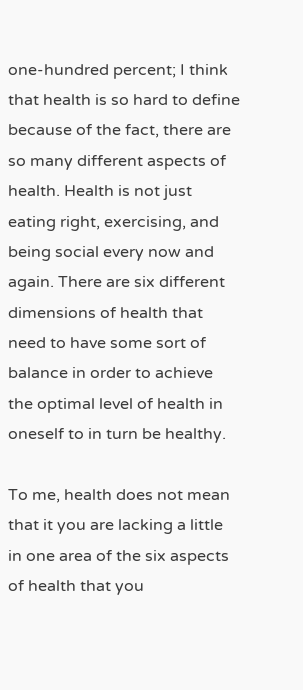one-hundred percent; I think that health is so hard to define because of the fact, there are so many different aspects of health. Health is not just eating right, exercising, and being social every now and again. There are six different dimensions of health that need to have some sort of balance in order to achieve the optimal level of health in oneself to in turn be healthy.

To me, health does not mean that it you are lacking a little in one area of the six aspects of health that you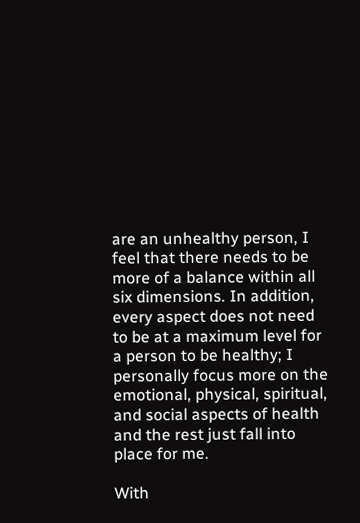are an unhealthy person, I feel that there needs to be more of a balance within all six dimensions. In addition, every aspect does not need to be at a maximum level for a person to be healthy; I personally focus more on the emotional, physical, spiritual, and social aspects of health and the rest just fall into place for me.

With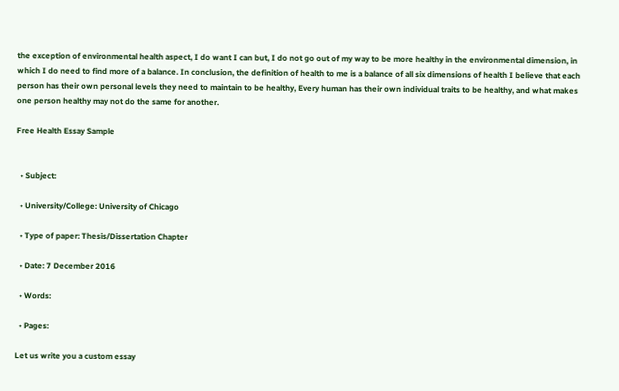the exception of environmental health aspect, I do want I can but, I do not go out of my way to be more healthy in the environmental dimension, in which I do need to find more of a balance. In conclusion, the definition of health to me is a balance of all six dimensions of health I believe that each person has their own personal levels they need to maintain to be healthy, Every human has their own individual traits to be healthy, and what makes one person healthy may not do the same for another.

Free Health Essay Sample


  • Subject:

  • University/College: University of Chicago

  • Type of paper: Thesis/Dissertation Chapter

  • Date: 7 December 2016

  • Words:

  • Pages:

Let us write you a custom essay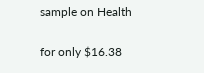sample on Health

for only $16.38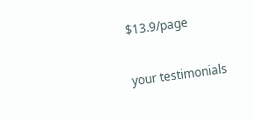$13.9/page

your testimonials